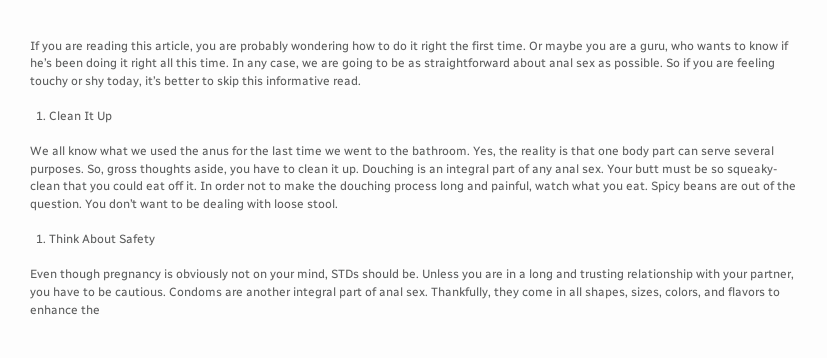If you are reading this article, you are probably wondering how to do it right the first time. Or maybe you are a guru, who wants to know if he’s been doing it right all this time. In any case, we are going to be as straightforward about anal sex as possible. So if you are feeling touchy or shy today, it’s better to skip this informative read.

  1. Clean It Up

We all know what we used the anus for the last time we went to the bathroom. Yes, the reality is that one body part can serve several purposes. So, gross thoughts aside, you have to clean it up. Douching is an integral part of any anal sex. Your butt must be so squeaky-clean that you could eat off it. In order not to make the douching process long and painful, watch what you eat. Spicy beans are out of the question. You don’t want to be dealing with loose stool.

  1. Think About Safety

Even though pregnancy is obviously not on your mind, STDs should be. Unless you are in a long and trusting relationship with your partner, you have to be cautious. Condoms are another integral part of anal sex. Thankfully, they come in all shapes, sizes, colors, and flavors to enhance the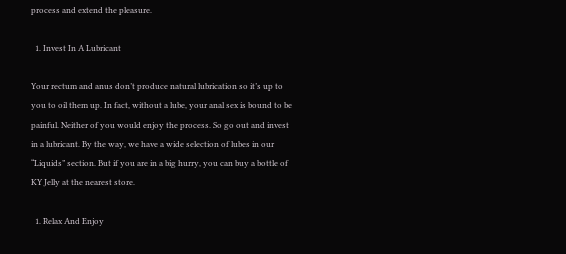process and extend the pleasure.

  1. Invest In A Lubricant

Your rectum and anus don’t produce natural lubrication so it’s up to you to oil them up. In fact, without a lube, your anal sex is bound to be painful. Neither of you would enjoy the process. So go out and invest in a lubricant. By the way, we have a wide selection of lubes in our “Liquids” section. But if you are in a big hurry, you can buy a bottle of KY Jelly at the nearest store.

  1. Relax And Enjoy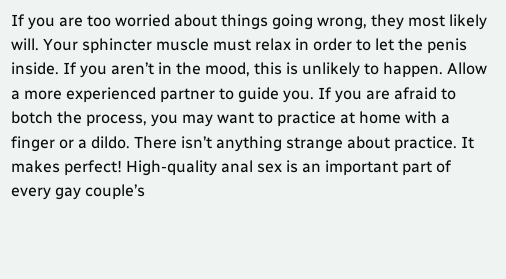If you are too worried about things going wrong, they most likely will. Your sphincter muscle must relax in order to let the penis inside. If you aren’t in the mood, this is unlikely to happen. Allow a more experienced partner to guide you. If you are afraid to botch the process, you may want to practice at home with a finger or a dildo. There isn’t anything strange about practice. It makes perfect! High-quality anal sex is an important part of every gay couple’s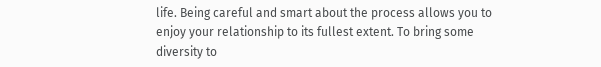life. Being careful and smart about the process allows you to enjoy your relationship to its fullest extent. To bring some diversity to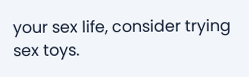your sex life, consider trying sex toys.